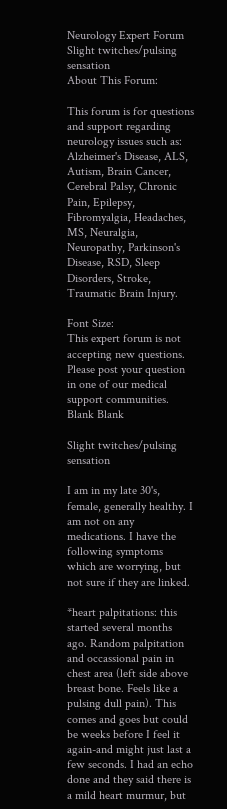Neurology Expert Forum
Slight twitches/pulsing sensation
About This Forum:

This forum is for questions and support regarding neurology issues such as: Alzheimer's Disease, ALS, Autism, Brain Cancer, Cerebral Palsy, Chronic Pain, Epilepsy, Fibromyalgia, Headaches, MS, Neuralgia, Neuropathy, Parkinson's Disease, RSD, Sleep Disorders, Stroke, Traumatic Brain Injury.

Font Size:
This expert forum is not accepting new questions. Please post your question in one of our medical support communities.
Blank Blank

Slight twitches/pulsing sensation

I am in my late 30's, female, generally healthy. I am not on any medications. I have the following symptoms which are worrying, but not sure if they are linked.

*heart palpitations: this started several months ago. Random palpitation and occassional pain in chest area (left side above breast bone. Feels like a pulsing dull pain). This comes and goes but could be weeks before I feel it again-and might just last a few seconds. I had an echo done and they said there is a mild heart murmur, but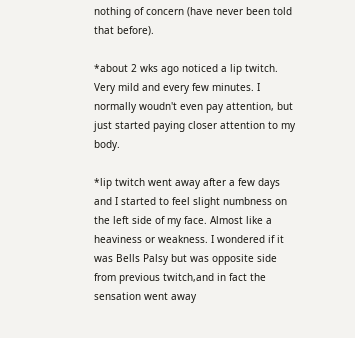nothing of concern (have never been told that before).

*about 2 wks ago noticed a lip twitch. Very mild and every few minutes. I normally woudn't even pay attention, but just started paying closer attention to my body.

*lip twitch went away after a few days and I started to feel slight numbness on the left side of my face. Almost like a heaviness or weakness. I wondered if it was Bells Palsy but was opposite side from previous twitch,and in fact the sensation went away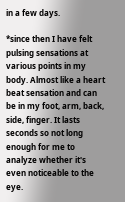in a few days.

*since then I have felt pulsing sensations at various points in my body. Almost like a heart beat sensation and can be in my foot, arm, back, side, finger. It lasts seconds so not long enough for me to analyze whether it's even noticeable to the eye.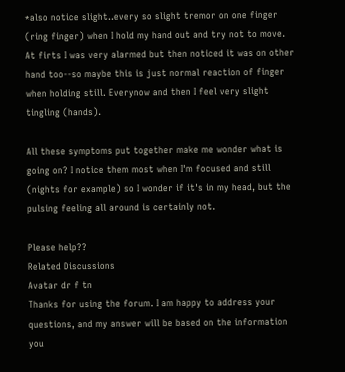*also notice slight..every so slight tremor on one finger (ring finger) when I hold my hand out and try not to move. At firts I was very alarmed but then noticed it was on other hand too--so maybe this is just normal reaction of finger when holding still. Everynow and then I feel very slight tingling (hands).

All these symptoms put together make me wonder what is going on? I notice them most when I'm focused and still (nights for example) so I wonder if it's in my head, but the pulsing feeling all around is certainly not.

Please help??
Related Discussions
Avatar dr f tn
Thanks for using the forum. I am happy to address your questions, and my answer will be based on the information you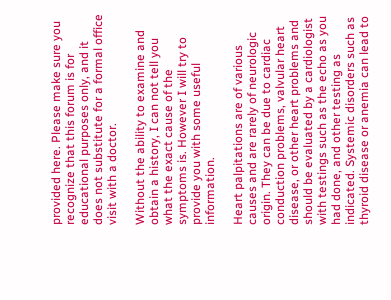provided here. Please make sure you recognize that this forum is for educational purposes only, and it does not substitute for a formal office visit with a doctor.

Without the ability to examine and obtain a history, I can not tell you what the exact cause of the symptoms is. However I will try to provide you with some useful information.

Heart palpitations are of various causes and are rarely of neurologic origin. They can be due to cardiac conduction problems, valvular heart disease, or other heart problems and should be evaluated by a cardiologist with testings such as the echo as you had done, and other testing as indicated. Systemic disorders such as thyroid disease or anemia can lead to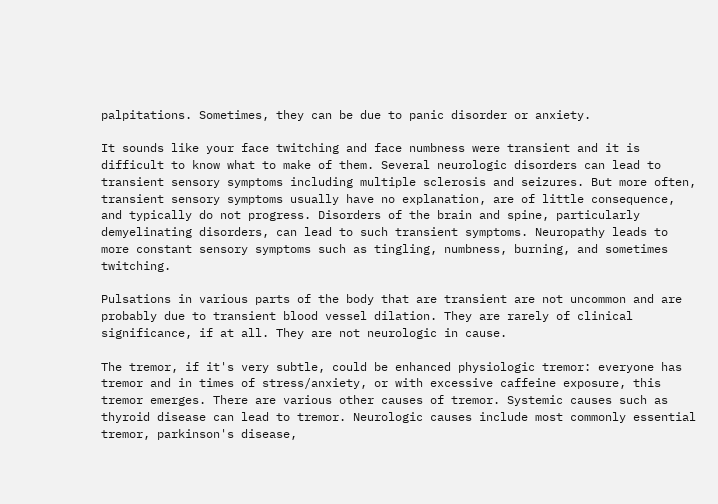palpitations. Sometimes, they can be due to panic disorder or anxiety.

It sounds like your face twitching and face numbness were transient and it is difficult to know what to make of them. Several neurologic disorders can lead to transient sensory symptoms including multiple sclerosis and seizures. But more often, transient sensory symptoms usually have no explanation, are of little consequence, and typically do not progress. Disorders of the brain and spine, particularly demyelinating disorders, can lead to such transient symptoms. Neuropathy leads to more constant sensory symptoms such as tingling, numbness, burning, and sometimes twitching.

Pulsations in various parts of the body that are transient are not uncommon and are probably due to transient blood vessel dilation. They are rarely of clinical significance, if at all. They are not neurologic in cause.

The tremor, if it's very subtle, could be enhanced physiologic tremor: everyone has tremor and in times of stress/anxiety, or with excessive caffeine exposure, this tremor emerges. There are various other causes of tremor. Systemic causes such as thyroid disease can lead to tremor. Neurologic causes include most commonly essential tremor, parkinson's disease,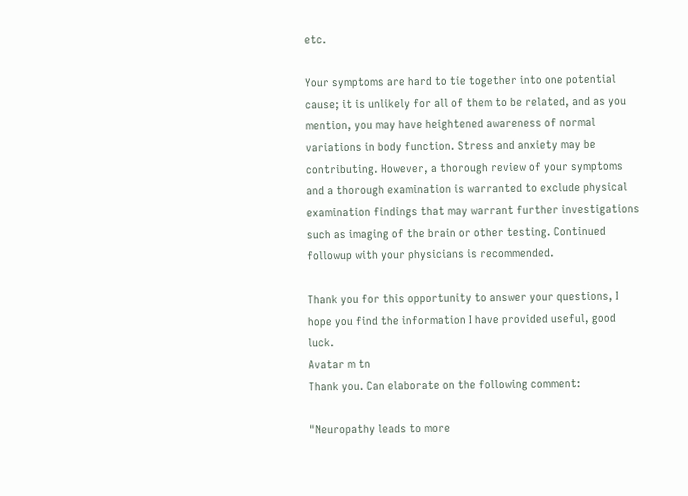etc.

Your symptoms are hard to tie together into one potential cause; it is unlikely for all of them to be related, and as you mention, you may have heightened awareness of normal variations in body function. Stress and anxiety may be contributing. However, a thorough review of your symptoms and a thorough examination is warranted to exclude physical examination findings that may warrant further investigations such as imaging of the brain or other testing. Continued followup with your physicians is recommended.

Thank you for this opportunity to answer your questions, I hope you find the information I have provided useful, good luck.
Avatar m tn
Thank you. Can elaborate on the following comment:

"Neuropathy leads to more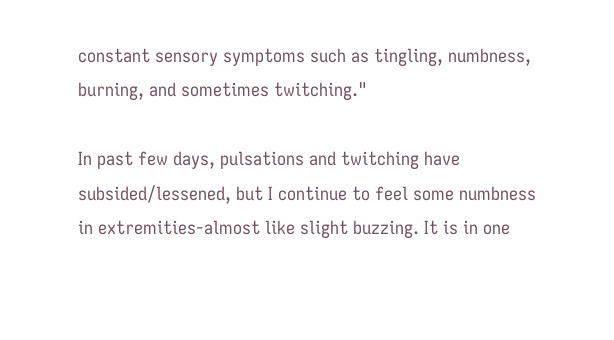constant sensory symptoms such as tingling, numbness, burning, and sometimes twitching."

In past few days, pulsations and twitching have subsided/lessened, but I continue to feel some numbness in extremities-almost like slight buzzing. It is in one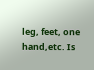leg, feet, one hand,etc. Is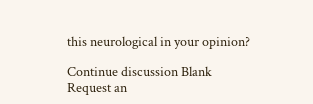this neurological in your opinion?

Continue discussion Blank
Request an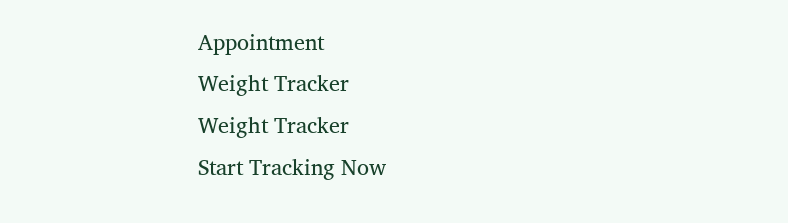Appointment
Weight Tracker
Weight Tracker
Start Tracking Now